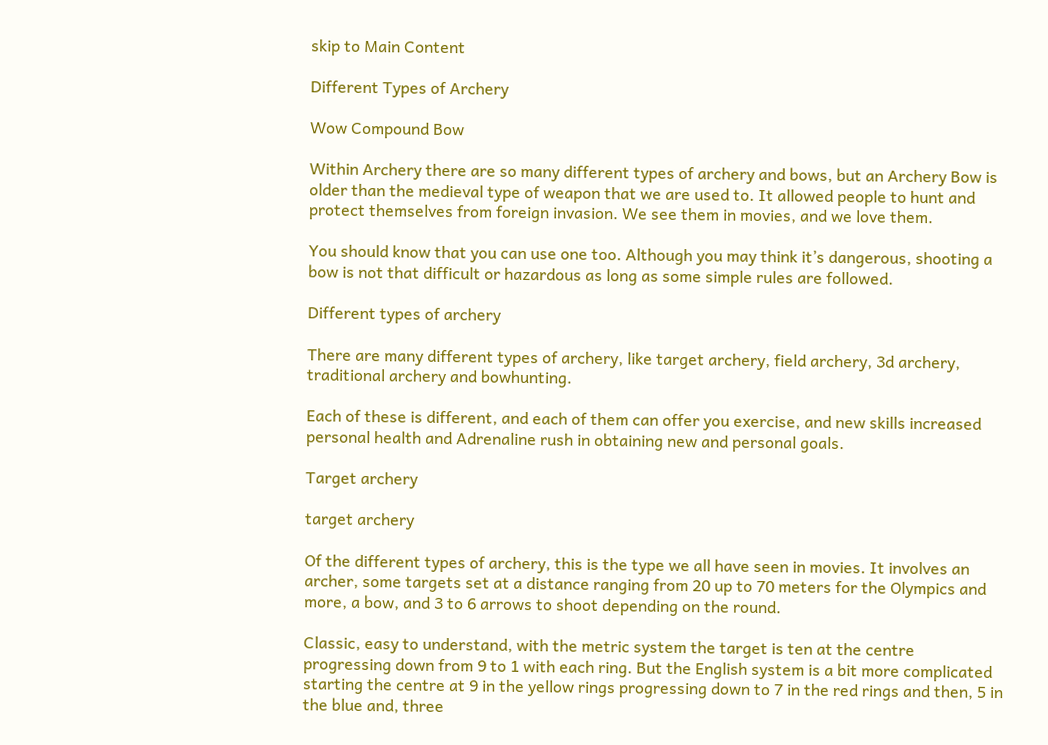skip to Main Content

Different Types of Archery

Wow Compound Bow

Within Archery there are so many different types of archery and bows, but an Archery Bow is older than the medieval type of weapon that we are used to. It allowed people to hunt and protect themselves from foreign invasion. We see them in movies, and we love them.

You should know that you can use one too. Although you may think it’s dangerous, shooting a bow is not that difficult or hazardous as long as some simple rules are followed.

Different types of archery

There are many different types of archery, like target archery, field archery, 3d archery, traditional archery and bowhunting.

Each of these is different, and each of them can offer you exercise, and new skills increased personal health and Adrenaline rush in obtaining new and personal goals.

Target archery

target archery

Of the different types of archery, this is the type we all have seen in movies. It involves an archer, some targets set at a distance ranging from 20 up to 70 meters for the Olympics and more, a bow, and 3 to 6 arrows to shoot depending on the round.

Classic, easy to understand, with the metric system the target is ten at the centre progressing down from 9 to 1 with each ring. But the English system is a bit more complicated starting the centre at 9 in the yellow rings progressing down to 7 in the red rings and then, 5 in the blue and, three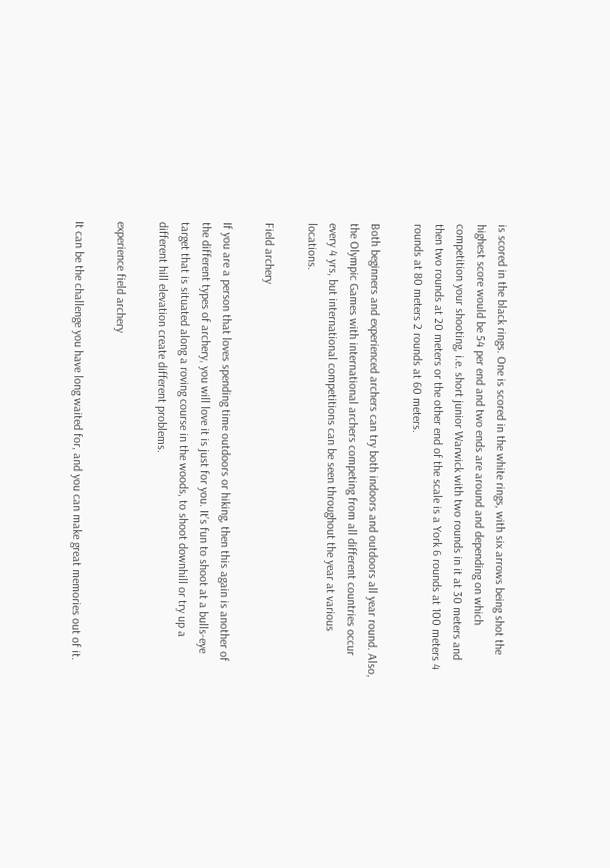is scored in the black rings. One is scored in the white rings, with six arrows being shot the highest score would be 54 per end and two ends are around and depending on which competition your shooting, i.e. short junior Warwick with two rounds in it at 30 meters and then two rounds at 20 meters or the other end of the scale is a York 6 rounds at 100 meters 4 rounds at 80 meters 2 rounds at 60 meters.

Both beginners and experienced archers can try both indoors and outdoors all year round. Also, the Olympic Games with international archers competing from all different countries occur every 4 yrs, but international competitions can be seen throughout the year at various locations.

Field archery

If you are a person that loves spending time outdoors or hiking, then this again is another of the different types of archery, you will love it is just for you. It’s fun to shoot at a bulls-eye target that is situated along a roving course in the woods, to shoot downhill or try up a different hill elevation create different problems.

experience field archery

It can be the challenge you have long waited for, and you can make great memories out of it.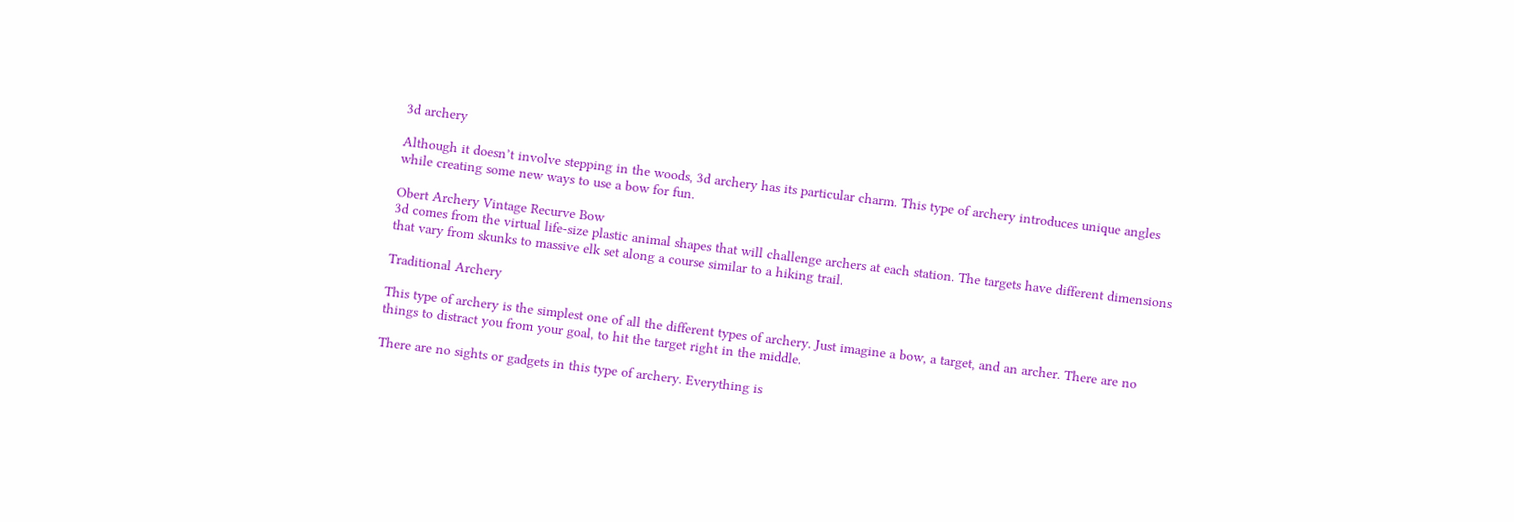3d archery

Although it doesn’t involve stepping in the woods, 3d archery has its particular charm. This type of archery introduces unique angles while creating some new ways to use a bow for fun.

Obert Archery Vintage Recurve Bow
3d comes from the virtual life-size plastic animal shapes that will challenge archers at each station. The targets have different dimensions that vary from skunks to massive elk set along a course similar to a hiking trail.

Traditional Archery

This type of archery is the simplest one of all the different types of archery. Just imagine a bow, a target, and an archer. There are no things to distract you from your goal, to hit the target right in the middle.

There are no sights or gadgets in this type of archery. Everything is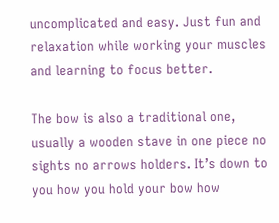uncomplicated and easy. Just fun and relaxation while working your muscles and learning to focus better.

The bow is also a traditional one, usually a wooden stave in one piece no sights no arrows holders. It’s down to you how you hold your bow how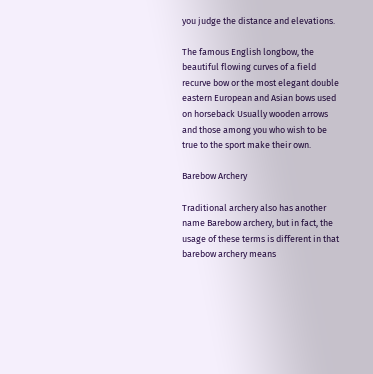you judge the distance and elevations.

The famous English longbow, the beautiful flowing curves of a field recurve bow or the most elegant double eastern European and Asian bows used on horseback Usually wooden arrows and those among you who wish to be true to the sport make their own.

Barebow Archery

Traditional archery also has another name Barebow archery, but in fact, the usage of these terms is different in that barebow archery means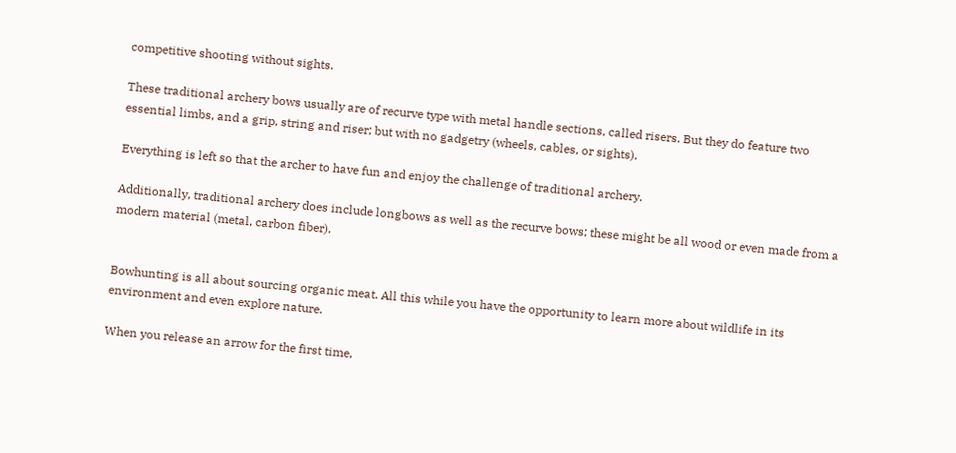competitive shooting without sights.

These traditional archery bows usually are of recurve type with metal handle sections, called risers. But they do feature two essential limbs, and a grip, string and riser; but with no gadgetry (wheels, cables, or sights).

Everything is left so that the archer to have fun and enjoy the challenge of traditional archery.

Additionally, traditional archery does include longbows as well as the recurve bows; these might be all wood or even made from a modern material (metal, carbon fiber).


Bowhunting is all about sourcing organic meat. All this while you have the opportunity to learn more about wildlife in its environment and even explore nature.

When you release an arrow for the first time,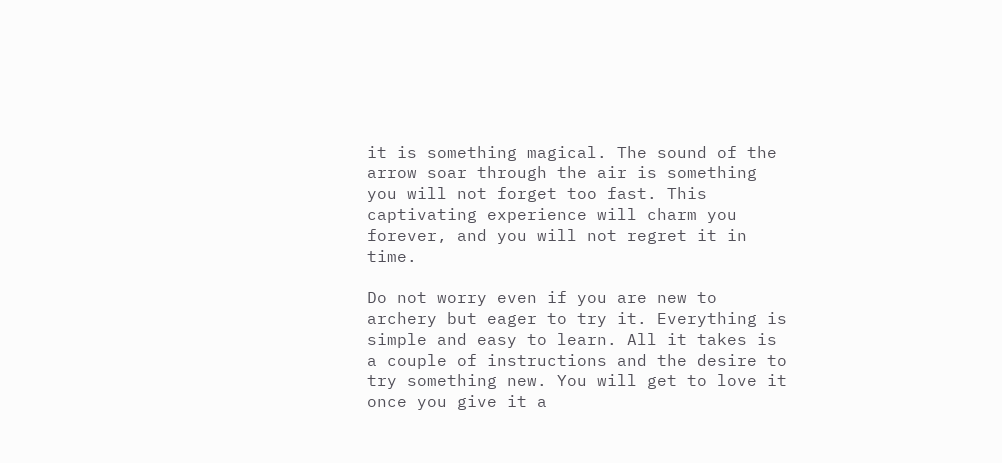it is something magical. The sound of the arrow soar through the air is something you will not forget too fast. This captivating experience will charm you forever, and you will not regret it in time.

Do not worry even if you are new to archery but eager to try it. Everything is simple and easy to learn. All it takes is a couple of instructions and the desire to try something new. You will get to love it once you give it a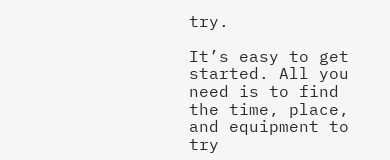try.

It’s easy to get started. All you need is to find the time, place, and equipment to try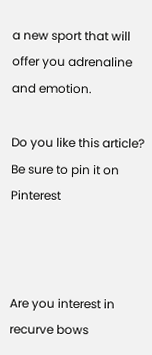a new sport that will offer you adrenaline and emotion.

Do you like this article? Be sure to pin it on Pinterest



Are you interest in recurve bows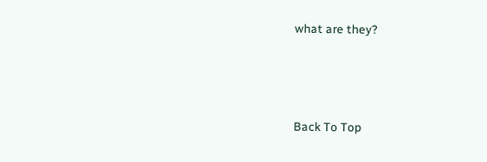what are they?





Back To Top